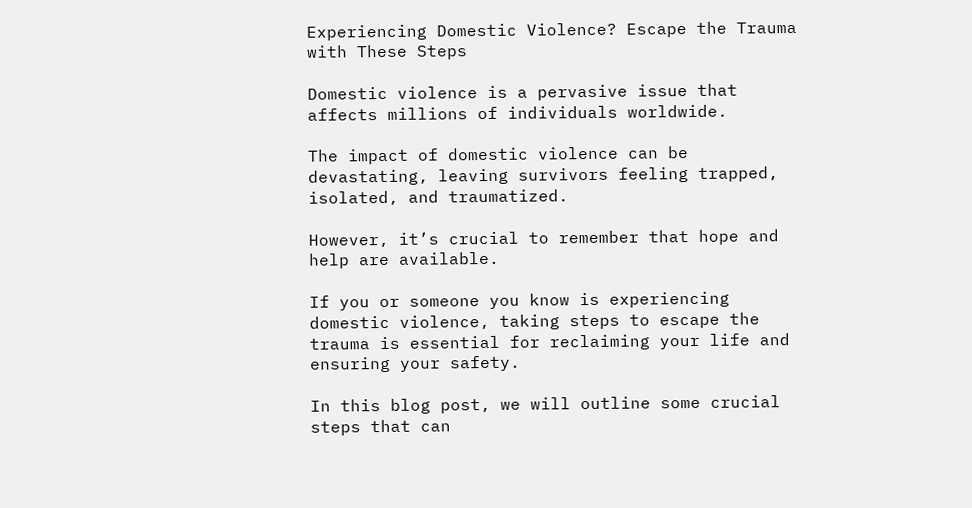Experiencing Domestic Violence? Escape the Trauma with These Steps

Domestic violence is a pervasive issue that affects millions of individuals worldwide.

The impact of domestic violence can be devastating, leaving survivors feeling trapped, isolated, and traumatized.

However, it’s crucial to remember that hope and help are available.

If you or someone you know is experiencing domestic violence, taking steps to escape the trauma is essential for reclaiming your life and ensuring your safety.

In this blog post, we will outline some crucial steps that can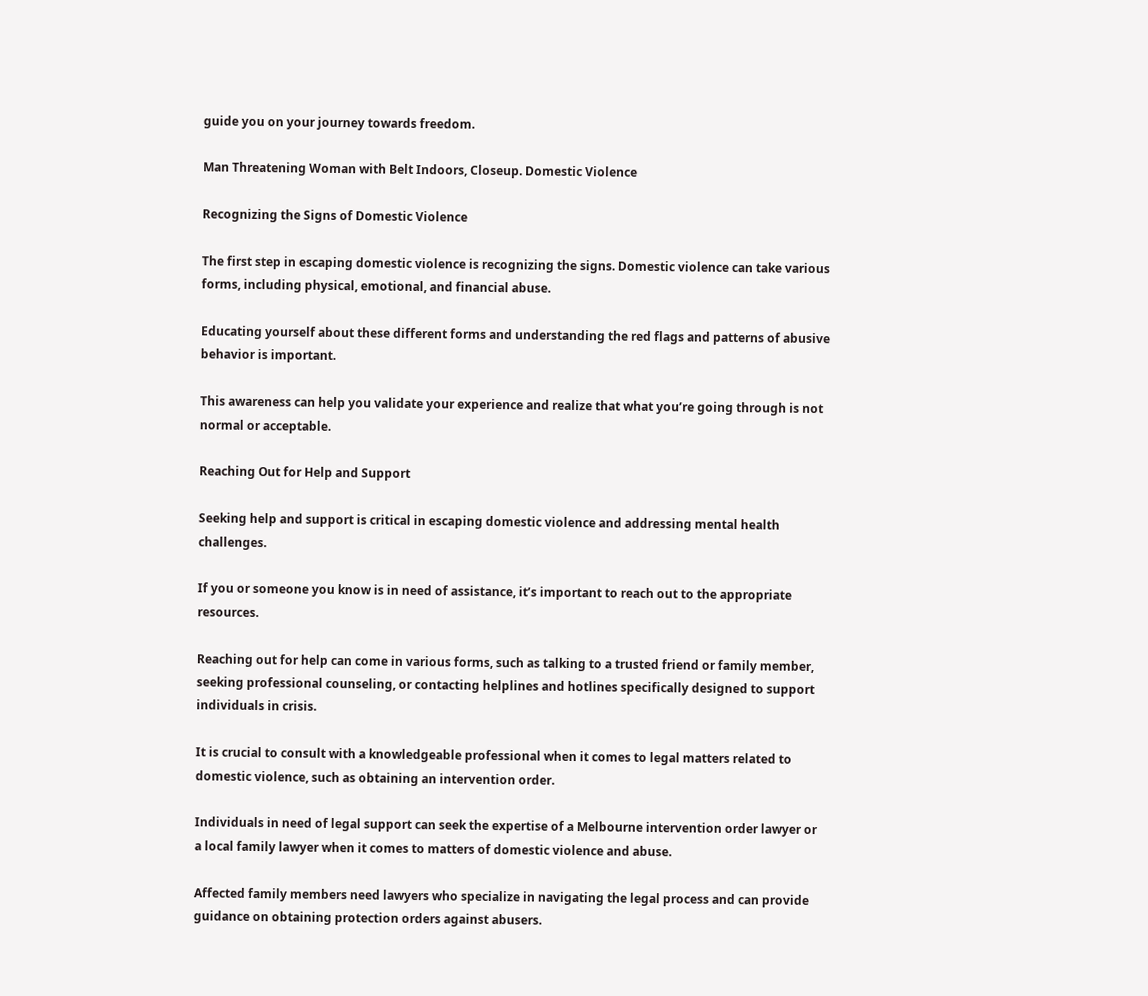guide you on your journey towards freedom.

Man Threatening Woman with Belt Indoors, Closeup. Domestic Violence

Recognizing the Signs of Domestic Violence

The first step in escaping domestic violence is recognizing the signs. Domestic violence can take various forms, including physical, emotional, and financial abuse.

Educating yourself about these different forms and understanding the red flags and patterns of abusive behavior is important.

This awareness can help you validate your experience and realize that what you’re going through is not normal or acceptable.

Reaching Out for Help and Support

Seeking help and support is critical in escaping domestic violence and addressing mental health challenges.

If you or someone you know is in need of assistance, it’s important to reach out to the appropriate resources.

Reaching out for help can come in various forms, such as talking to a trusted friend or family member, seeking professional counseling, or contacting helplines and hotlines specifically designed to support individuals in crisis.

It is crucial to consult with a knowledgeable professional when it comes to legal matters related to domestic violence, such as obtaining an intervention order.

Individuals in need of legal support can seek the expertise of a Melbourne intervention order lawyer or a local family lawyer when it comes to matters of domestic violence and abuse.

Affected family members need lawyers who specialize in navigating the legal process and can provide guidance on obtaining protection orders against abusers.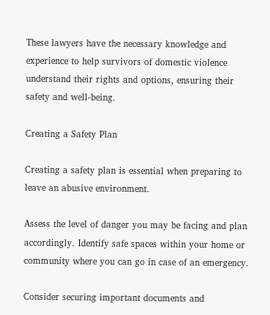These lawyers have the necessary knowledge and experience to help survivors of domestic violence understand their rights and options, ensuring their safety and well-being.

Creating a Safety Plan

Creating a safety plan is essential when preparing to leave an abusive environment.

Assess the level of danger you may be facing and plan accordingly. Identify safe spaces within your home or community where you can go in case of an emergency.

Consider securing important documents and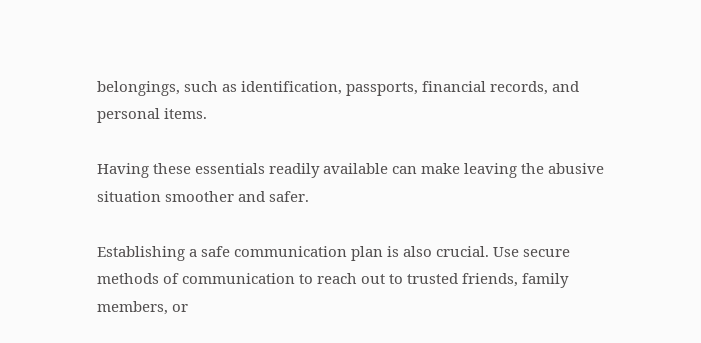belongings, such as identification, passports, financial records, and personal items.

Having these essentials readily available can make leaving the abusive situation smoother and safer.

Establishing a safe communication plan is also crucial. Use secure methods of communication to reach out to trusted friends, family members, or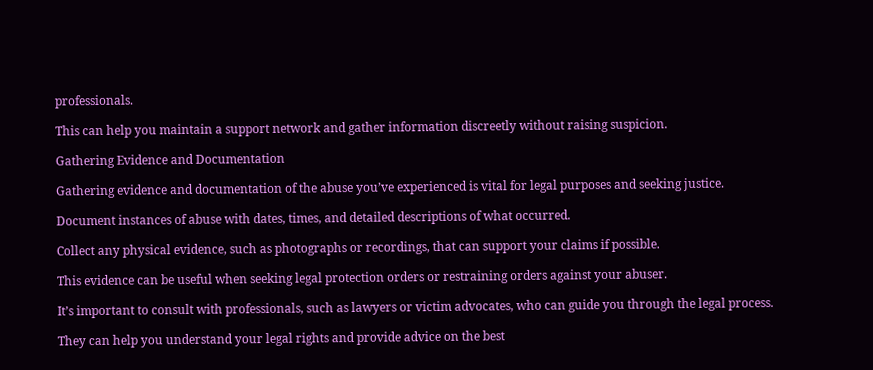professionals.

This can help you maintain a support network and gather information discreetly without raising suspicion.

Gathering Evidence and Documentation

Gathering evidence and documentation of the abuse you’ve experienced is vital for legal purposes and seeking justice.

Document instances of abuse with dates, times, and detailed descriptions of what occurred.

Collect any physical evidence, such as photographs or recordings, that can support your claims if possible.

This evidence can be useful when seeking legal protection orders or restraining orders against your abuser.

It’s important to consult with professionals, such as lawyers or victim advocates, who can guide you through the legal process.

They can help you understand your legal rights and provide advice on the best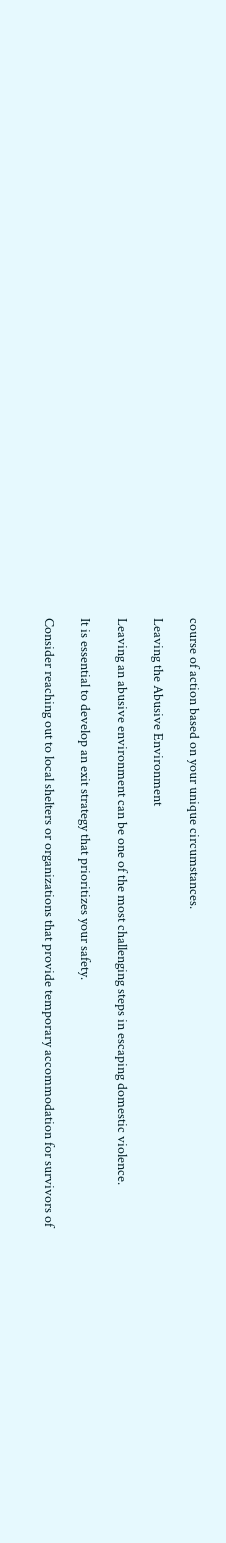course of action based on your unique circumstances.

Leaving the Abusive Environment

Leaving an abusive environment can be one of the most challenging steps in escaping domestic violence.

It is essential to develop an exit strategy that prioritizes your safety.

Consider reaching out to local shelters or organizations that provide temporary accommodation for survivors of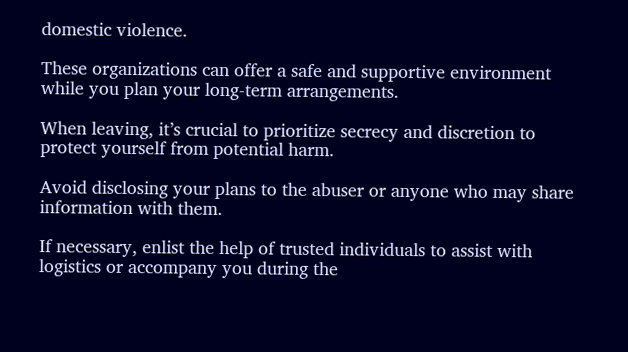domestic violence.

These organizations can offer a safe and supportive environment while you plan your long-term arrangements.

When leaving, it’s crucial to prioritize secrecy and discretion to protect yourself from potential harm.

Avoid disclosing your plans to the abuser or anyone who may share information with them.

If necessary, enlist the help of trusted individuals to assist with logistics or accompany you during the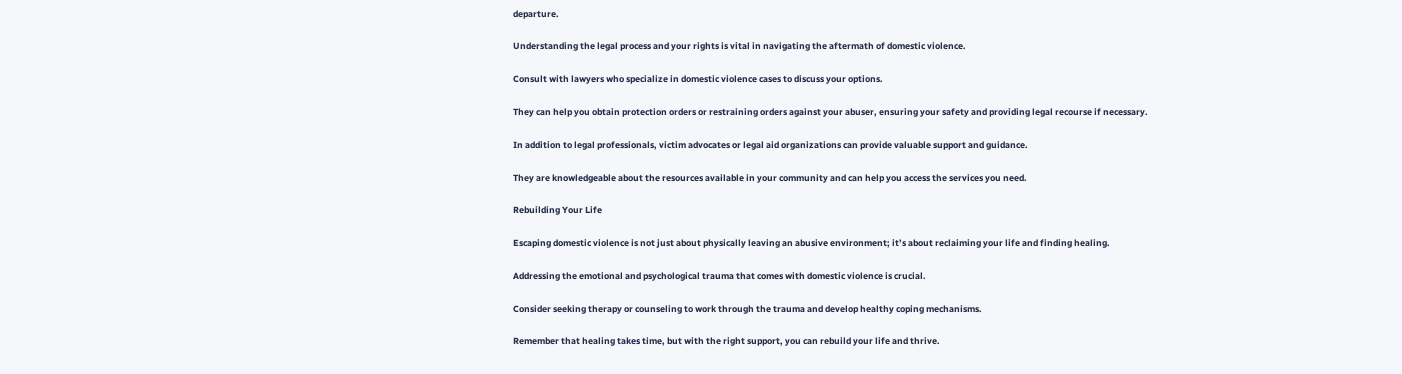departure.

Understanding the legal process and your rights is vital in navigating the aftermath of domestic violence.

Consult with lawyers who specialize in domestic violence cases to discuss your options.

They can help you obtain protection orders or restraining orders against your abuser, ensuring your safety and providing legal recourse if necessary.

In addition to legal professionals, victim advocates or legal aid organizations can provide valuable support and guidance.

They are knowledgeable about the resources available in your community and can help you access the services you need.

Rebuilding Your Life

Escaping domestic violence is not just about physically leaving an abusive environment; it’s about reclaiming your life and finding healing.

Addressing the emotional and psychological trauma that comes with domestic violence is crucial.

Consider seeking therapy or counseling to work through the trauma and develop healthy coping mechanisms.

Remember that healing takes time, but with the right support, you can rebuild your life and thrive.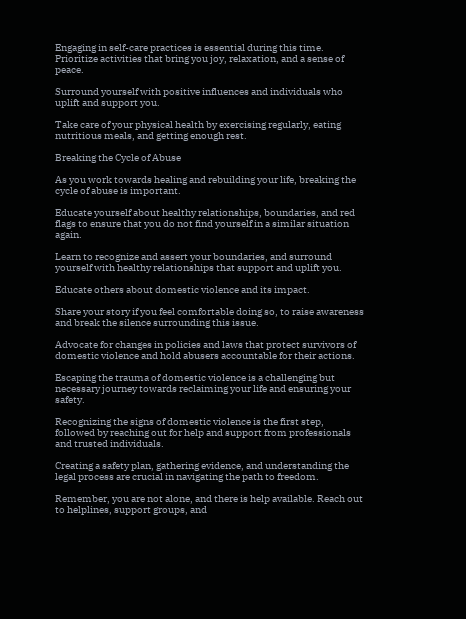Engaging in self-care practices is essential during this time. Prioritize activities that bring you joy, relaxation, and a sense of peace.

Surround yourself with positive influences and individuals who uplift and support you.

Take care of your physical health by exercising regularly, eating nutritious meals, and getting enough rest.

Breaking the Cycle of Abuse

As you work towards healing and rebuilding your life, breaking the cycle of abuse is important.

Educate yourself about healthy relationships, boundaries, and red flags to ensure that you do not find yourself in a similar situation again.

Learn to recognize and assert your boundaries, and surround yourself with healthy relationships that support and uplift you.

Educate others about domestic violence and its impact.

Share your story if you feel comfortable doing so, to raise awareness and break the silence surrounding this issue.

Advocate for changes in policies and laws that protect survivors of domestic violence and hold abusers accountable for their actions.

Escaping the trauma of domestic violence is a challenging but necessary journey towards reclaiming your life and ensuring your safety.

Recognizing the signs of domestic violence is the first step, followed by reaching out for help and support from professionals and trusted individuals.

Creating a safety plan, gathering evidence, and understanding the legal process are crucial in navigating the path to freedom.

Remember, you are not alone, and there is help available. Reach out to helplines, support groups, and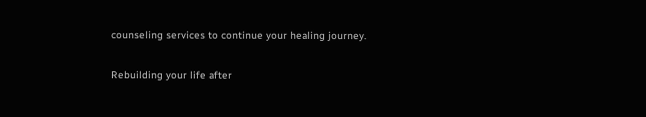counseling services to continue your healing journey.

Rebuilding your life after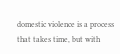domestic violence is a process that takes time, but with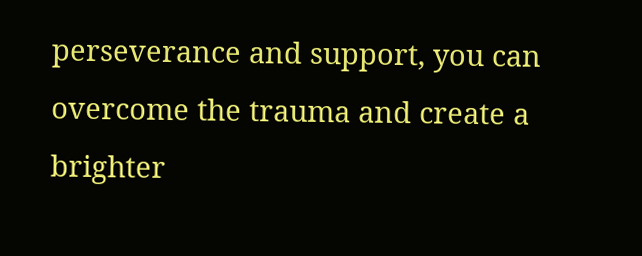perseverance and support, you can overcome the trauma and create a brighter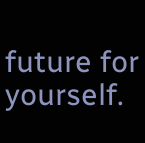future for yourself.